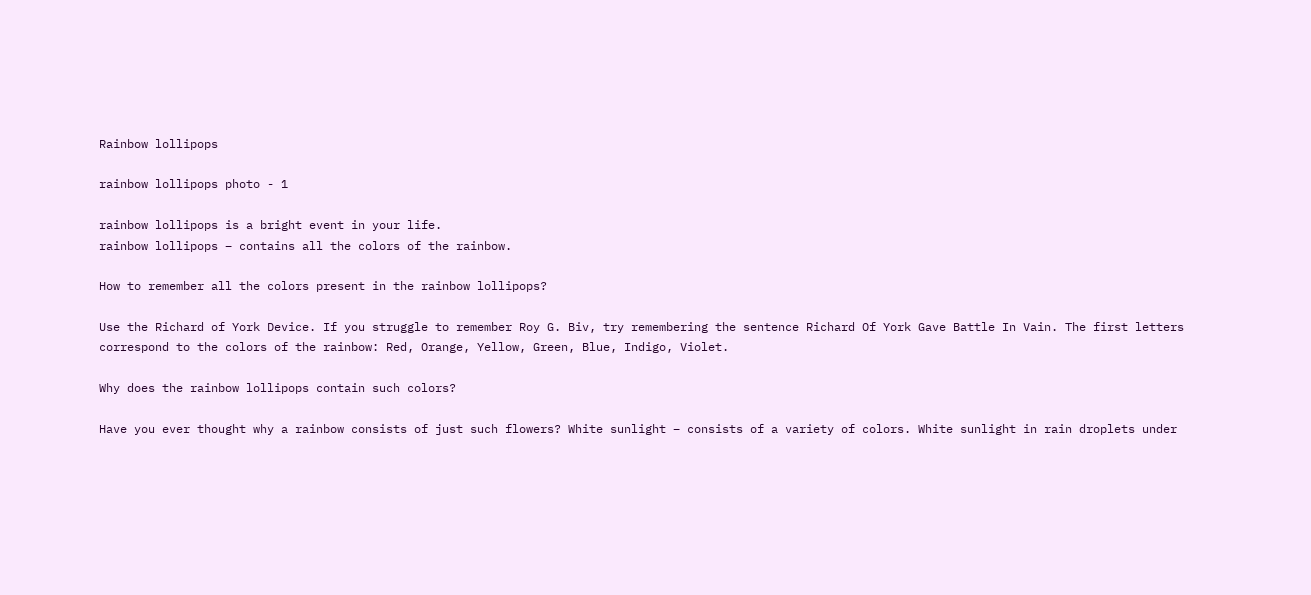Rainbow lollipops

rainbow lollipops photo - 1

rainbow lollipops is a bright event in your life.
rainbow lollipops – contains all the colors of the rainbow.

How to remember all the colors present in the rainbow lollipops?

Use the Richard of York Device. If you struggle to remember Roy G. Biv, try remembering the sentence Richard Of York Gave Battle In Vain. The first letters correspond to the colors of the rainbow: Red, Orange, Yellow, Green, Blue, Indigo, Violet.

Why does the rainbow lollipops contain such colors?

Have you ever thought why a rainbow consists of just such flowers? White sunlight – consists of a variety of colors. White sunlight in rain droplets under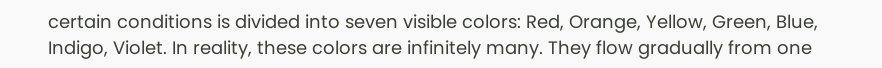certain conditions is divided into seven visible colors: Red, Orange, Yellow, Green, Blue, Indigo, Violet. In reality, these colors are infinitely many. They flow gradually from one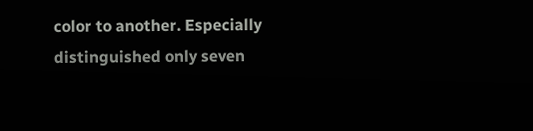color to another. Especially distinguished only seven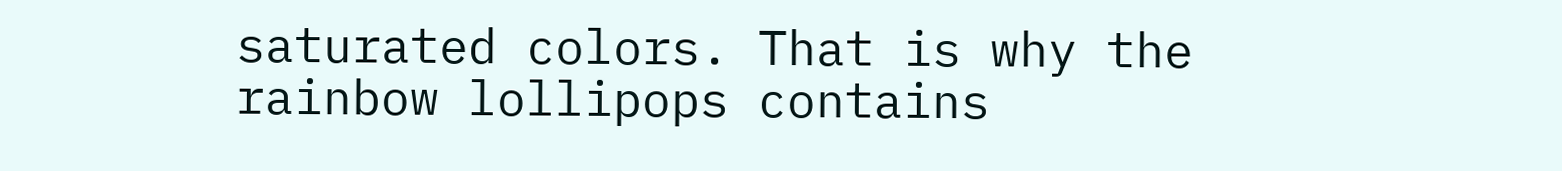saturated colors. That is why the rainbow lollipops contains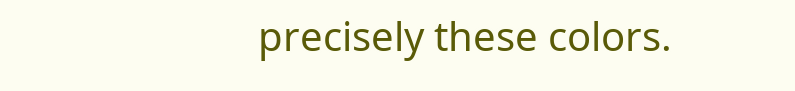precisely these colors.